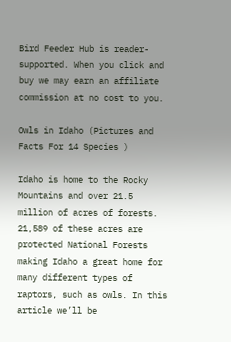Bird Feeder Hub is reader-supported. When you click and buy we may earn an affiliate commission at no cost to you.

Owls in Idaho (Pictures and Facts For 14 Species )

Idaho is home to the Rocky Mountains and over 21.5 million of acres of forests. 21,589 of these acres are protected National Forests making Idaho a great home for many different types of raptors, such as owls. In this article we’ll be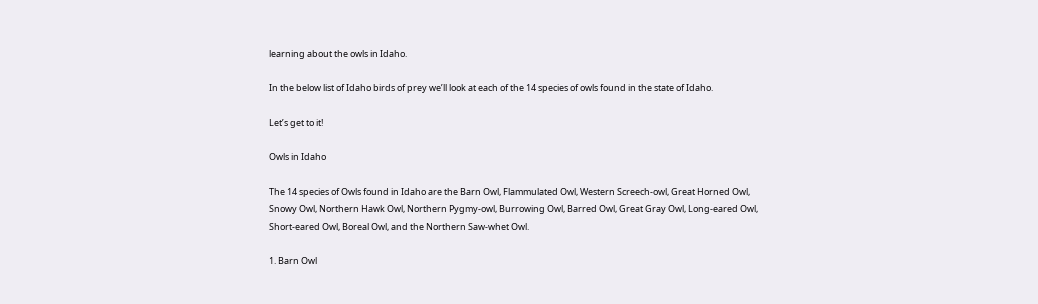learning about the owls in Idaho.

In the below list of Idaho birds of prey we’ll look at each of the 14 species of owls found in the state of Idaho.

Let’s get to it!

Owls in Idaho

The 14 species of Owls found in Idaho are the Barn Owl, Flammulated Owl, Western Screech-owl, Great Horned Owl, Snowy Owl, Northern Hawk Owl, Northern Pygmy-owl, Burrowing Owl, Barred Owl, Great Gray Owl, Long-eared Owl, Short-eared Owl, Boreal Owl, and the Northern Saw-whet Owl.

1. Barn Owl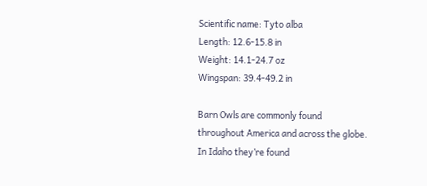Scientific name: Tyto alba
Length: 12.6-15.8 in
Weight: 14.1-24.7 oz
Wingspan: 39.4-49.2 in

Barn Owls are commonly found throughout America and across the globe. In Idaho they’re found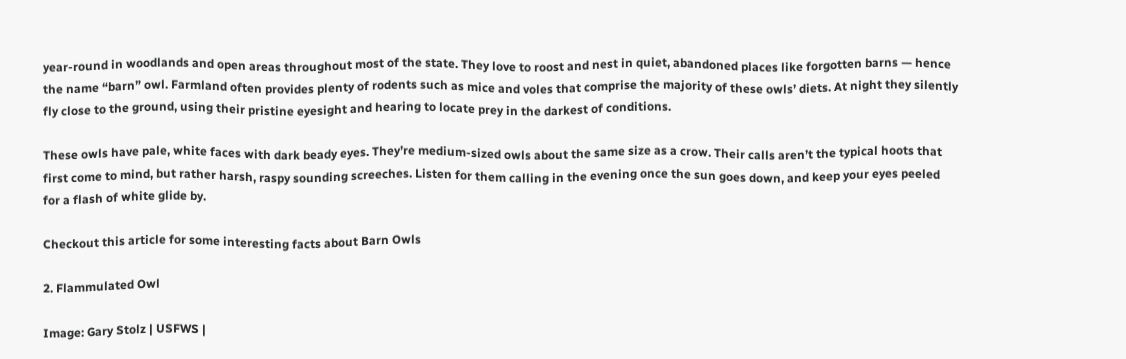year-round in woodlands and open areas throughout most of the state. They love to roost and nest in quiet, abandoned places like forgotten barns — hence the name “barn” owl. Farmland often provides plenty of rodents such as mice and voles that comprise the majority of these owls’ diets. At night they silently fly close to the ground, using their pristine eyesight and hearing to locate prey in the darkest of conditions.

These owls have pale, white faces with dark beady eyes. They’re medium-sized owls about the same size as a crow. Their calls aren’t the typical hoots that first come to mind, but rather harsh, raspy sounding screeches. Listen for them calling in the evening once the sun goes down, and keep your eyes peeled for a flash of white glide by.

Checkout this article for some interesting facts about Barn Owls

2. Flammulated Owl

Image: Gary Stolz | USFWS |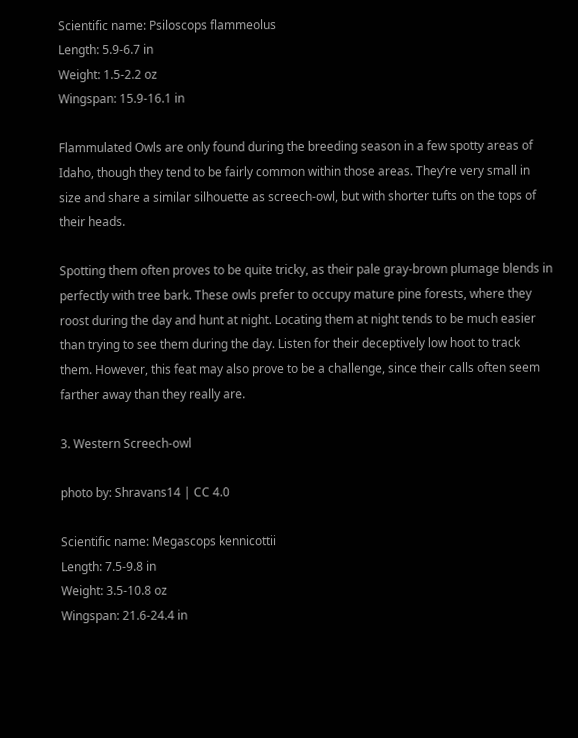Scientific name: Psiloscops flammeolus
Length: 5.9-6.7 in
Weight: 1.5-2.2 oz
Wingspan: 15.9-16.1 in

Flammulated Owls are only found during the breeding season in a few spotty areas of Idaho, though they tend to be fairly common within those areas. They’re very small in size and share a similar silhouette as screech-owl, but with shorter tufts on the tops of their heads.

Spotting them often proves to be quite tricky, as their pale gray-brown plumage blends in perfectly with tree bark. These owls prefer to occupy mature pine forests, where they roost during the day and hunt at night. Locating them at night tends to be much easier than trying to see them during the day. Listen for their deceptively low hoot to track them. However, this feat may also prove to be a challenge, since their calls often seem farther away than they really are.

3. Western Screech-owl

photo by: Shravans14 | CC 4.0

Scientific name: Megascops kennicottii
Length: 7.5-9.8 in
Weight: 3.5-10.8 oz
Wingspan: 21.6-24.4 in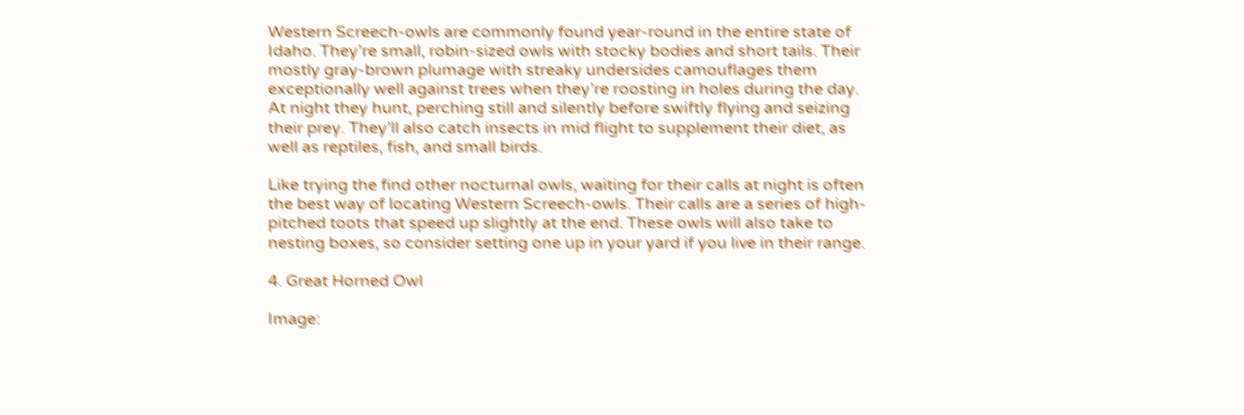Western Screech-owls are commonly found year-round in the entire state of Idaho. They’re small, robin-sized owls with stocky bodies and short tails. Their mostly gray-brown plumage with streaky undersides camouflages them exceptionally well against trees when they’re roosting in holes during the day. At night they hunt, perching still and silently before swiftly flying and seizing their prey. They’ll also catch insects in mid flight to supplement their diet, as well as reptiles, fish, and small birds.

Like trying the find other nocturnal owls, waiting for their calls at night is often the best way of locating Western Screech-owls. Their calls are a series of high-pitched toots that speed up slightly at the end. These owls will also take to nesting boxes, so consider setting one up in your yard if you live in their range.

4. Great Horned Owl

Image: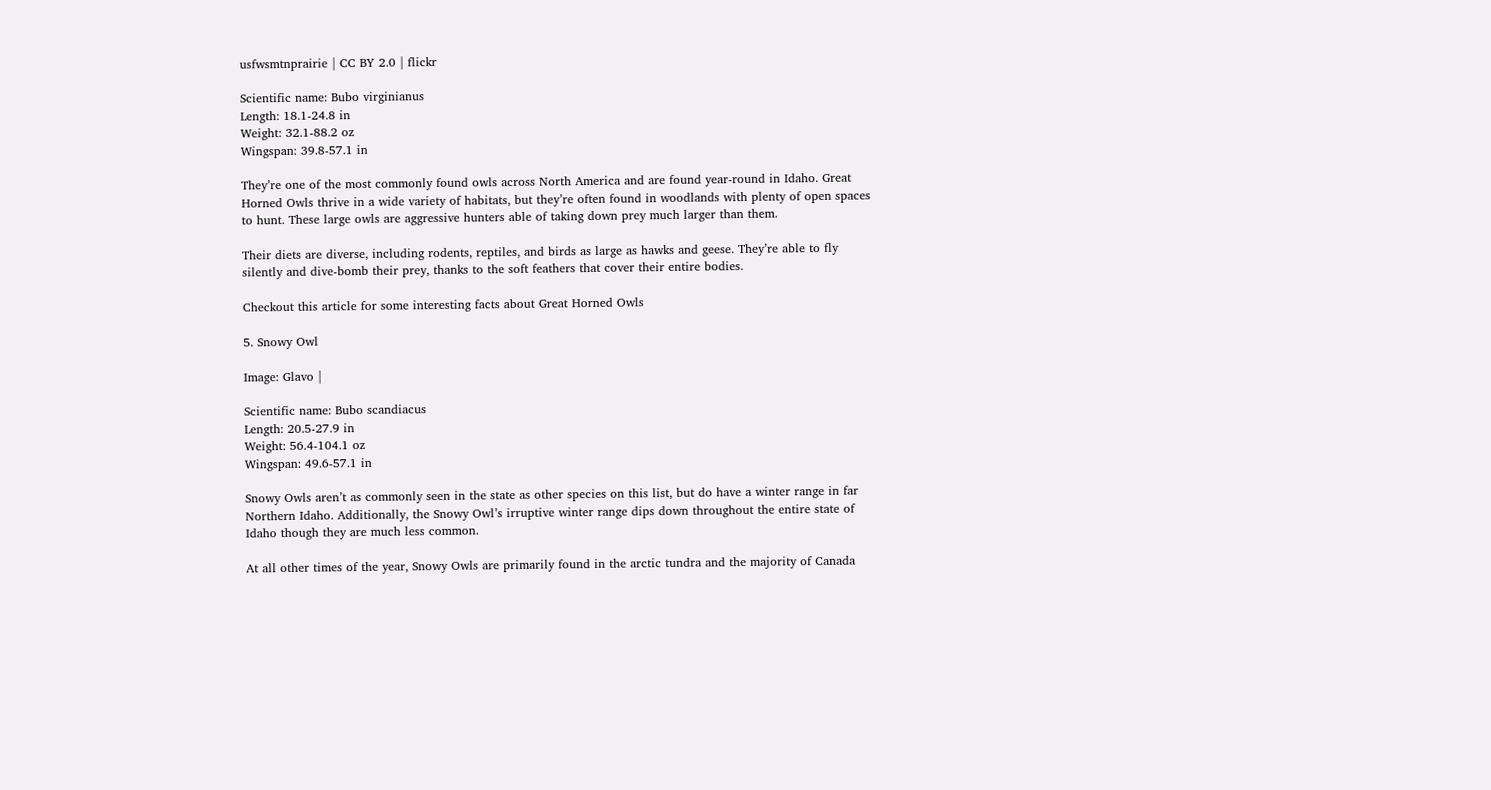usfwsmtnprairie | CC BY 2.0 | flickr

Scientific name: Bubo virginianus
Length: 18.1-24.8 in
Weight: 32.1-88.2 oz
Wingspan: 39.8-57.1 in

They’re one of the most commonly found owls across North America and are found year-round in Idaho. Great Horned Owls thrive in a wide variety of habitats, but they’re often found in woodlands with plenty of open spaces to hunt. These large owls are aggressive hunters able of taking down prey much larger than them.

Their diets are diverse, including rodents, reptiles, and birds as large as hawks and geese. They’re able to fly silently and dive-bomb their prey, thanks to the soft feathers that cover their entire bodies.

Checkout this article for some interesting facts about Great Horned Owls

5. Snowy Owl

Image: Glavo |

Scientific name: Bubo scandiacus
Length: 20.5-27.9 in
Weight: 56.4-104.1 oz
Wingspan: 49.6-57.1 in

Snowy Owls aren’t as commonly seen in the state as other species on this list, but do have a winter range in far Northern Idaho. Additionally, the Snowy Owl’s irruptive winter range dips down throughout the entire state of Idaho though they are much less common.

At all other times of the year, Snowy Owls are primarily found in the arctic tundra and the majority of Canada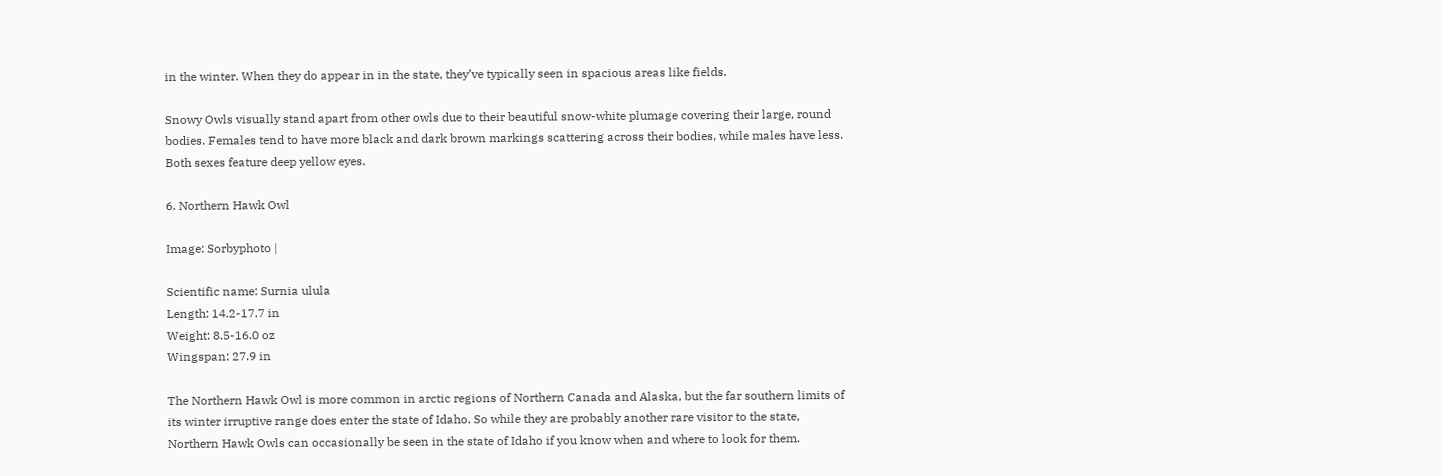in the winter. When they do appear in in the state, they’ve typically seen in spacious areas like fields.

Snowy Owls visually stand apart from other owls due to their beautiful snow-white plumage covering their large, round bodies. Females tend to have more black and dark brown markings scattering across their bodies, while males have less. Both sexes feature deep yellow eyes.

6. Northern Hawk Owl

Image: Sorbyphoto |

Scientific name: Surnia ulula
Length: 14.2-17.7 in
Weight: 8.5-16.0 oz
Wingspan: 27.9 in

The Northern Hawk Owl is more common in arctic regions of Northern Canada and Alaska, but the far southern limits of its winter irruptive range does enter the state of Idaho. So while they are probably another rare visitor to the state, Northern Hawk Owls can occasionally be seen in the state of Idaho if you know when and where to look for them.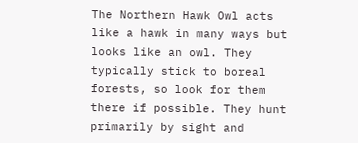The Northern Hawk Owl acts like a hawk in many ways but looks like an owl. They typically stick to boreal forests, so look for them there if possible. They hunt primarily by sight and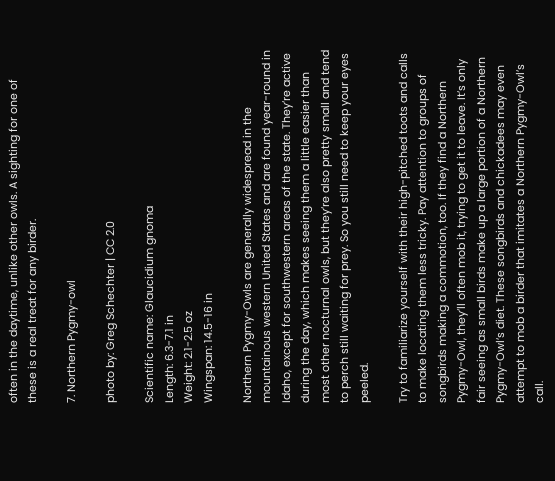often in the daytime, unlike other owls. A sighting for one of these is a real treat for any birder.

7. Northern Pygmy-owl

photo by: Greg Schechter | CC 2.0

Scientific name: Glaucidium gnoma
Length: 6.3-7.1 in
Weight: 2.1-2.5 oz
Wingspan: 14.5-16 in

Northern Pygmy-Owls are generally widespread in the mountainous western United States and are found year-round in Idaho, except for southwestern areas of the state. They’re active during the day, which makes seeing them a little easier than most other nocturnal owls, but they’re also pretty small and tend to perch still waiting for prey. So you still need to keep your eyes peeled.

Try to familiarize yourself with their high-pitched toots and calls to make locating them less tricky. Pay attention to groups of songbirds making a commotion, too. If they find a Northern Pygmy-Owl, they’ll often mob it, trying to get it to leave. It’s only fair seeing as small birds make up a large portion of a Northern Pygmy-Owl’s diet. These songbirds and chickadees may even attempt to mob a birder that imitates a Northern Pygmy-Owl’s call.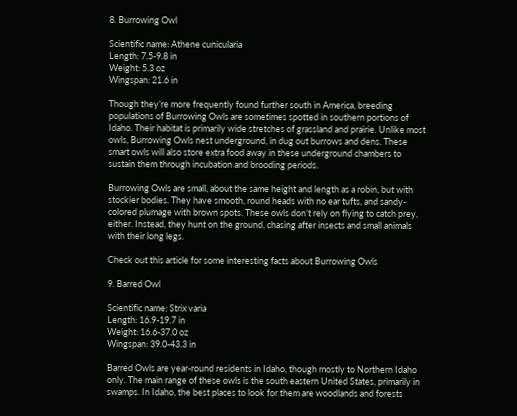8. Burrowing Owl

Scientific name: Athene cunicularia
Length: 7.5-9.8 in
Weight: 5.3 oz
Wingspan: 21.6 in

Though they’re more frequently found further south in America, breeding populations of Burrowing Owls are sometimes spotted in southern portions of Idaho. Their habitat is primarily wide stretches of grassland and prairie. Unlike most owls, Burrowing Owls nest underground, in dug out burrows and dens. These smart owls will also store extra food away in these underground chambers to sustain them through incubation and brooding periods.

Burrowing Owls are small, about the same height and length as a robin, but with stockier bodies. They have smooth, round heads with no ear tufts, and sandy-colored plumage with brown spots. These owls don’t rely on flying to catch prey, either. Instead, they hunt on the ground, chasing after insects and small animals with their long legs.

Check out this article for some interesting facts about Burrowing Owls

9. Barred Owl

Scientific name: Strix varia
Length: 16.9-19.7 in
Weight: 16.6-37.0 oz
Wingspan: 39.0-43.3 in

Barred Owls are year-round residents in Idaho, though mostly to Northern Idaho only. The main range of these owls is the south eastern United States, primarily in swamps. In Idaho, the best places to look for them are woodlands and forests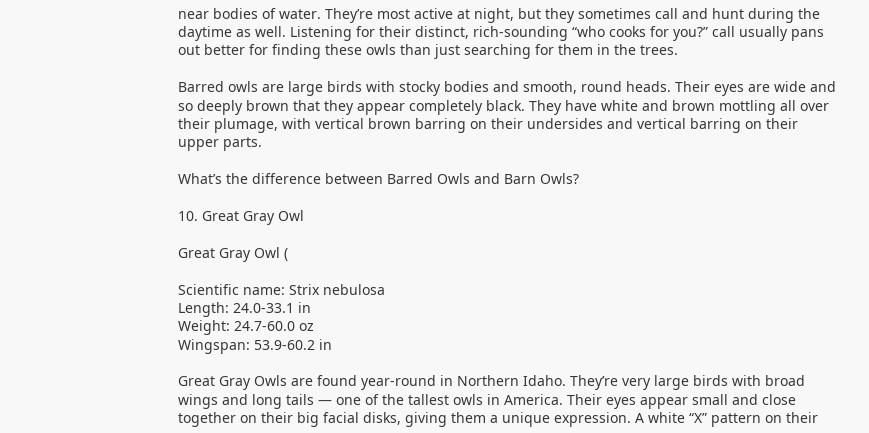near bodies of water. They’re most active at night, but they sometimes call and hunt during the daytime as well. Listening for their distinct, rich-sounding “who cooks for you?” call usually pans out better for finding these owls than just searching for them in the trees.

Barred owls are large birds with stocky bodies and smooth, round heads. Their eyes are wide and so deeply brown that they appear completely black. They have white and brown mottling all over their plumage, with vertical brown barring on their undersides and vertical barring on their upper parts.

What’s the difference between Barred Owls and Barn Owls?

10. Great Gray Owl

Great Gray Owl (

Scientific name: Strix nebulosa
Length: 24.0-33.1 in
Weight: 24.7-60.0 oz
Wingspan: 53.9-60.2 in

Great Gray Owls are found year-round in Northern Idaho. They’re very large birds with broad wings and long tails — one of the tallest owls in America. Their eyes appear small and close together on their big facial disks, giving them a unique expression. A white “X” pattern on their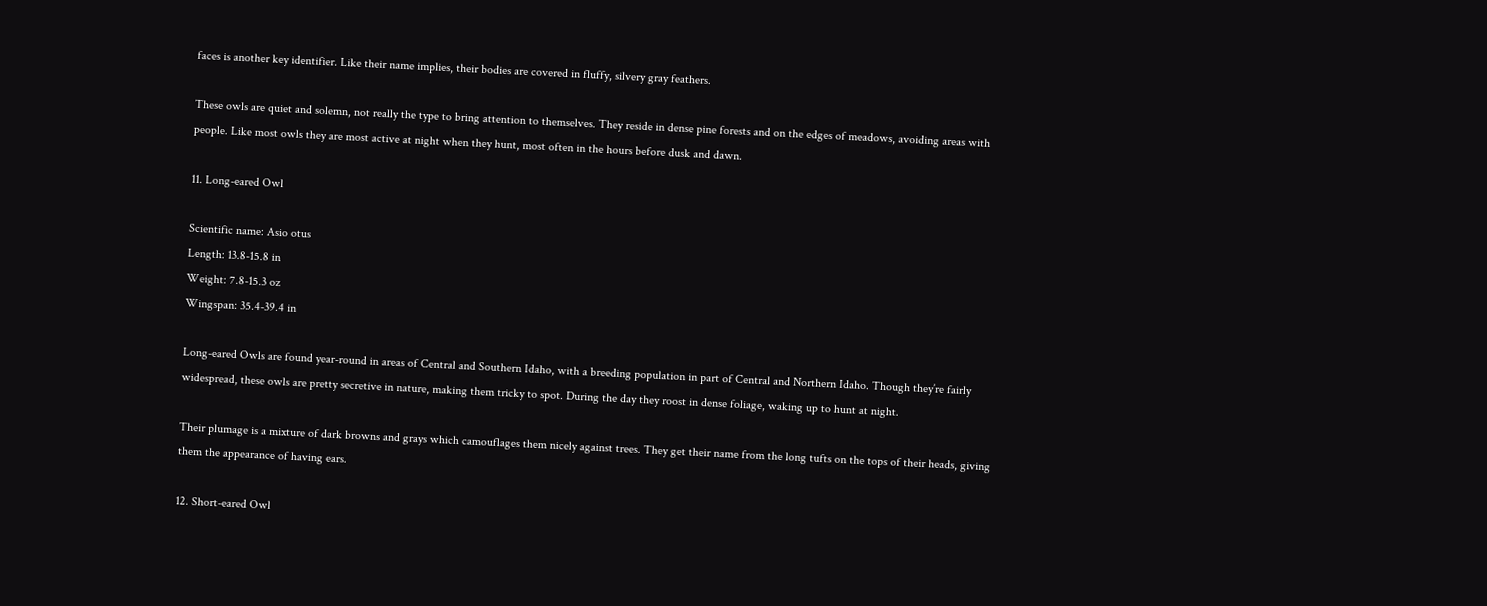faces is another key identifier. Like their name implies, their bodies are covered in fluffy, silvery gray feathers.

These owls are quiet and solemn, not really the type to bring attention to themselves. They reside in dense pine forests and on the edges of meadows, avoiding areas with people. Like most owls they are most active at night when they hunt, most often in the hours before dusk and dawn.

11. Long-eared Owl

Scientific name: Asio otus
Length: 13.8-15.8 in
Weight: 7.8-15.3 oz
Wingspan: 35.4-39.4 in

Long-eared Owls are found year-round in areas of Central and Southern Idaho, with a breeding population in part of Central and Northern Idaho. Though they’re fairly widespread, these owls are pretty secretive in nature, making them tricky to spot. During the day they roost in dense foliage, waking up to hunt at night.

Their plumage is a mixture of dark browns and grays which camouflages them nicely against trees. They get their name from the long tufts on the tops of their heads, giving them the appearance of having ears.

12. Short-eared Owl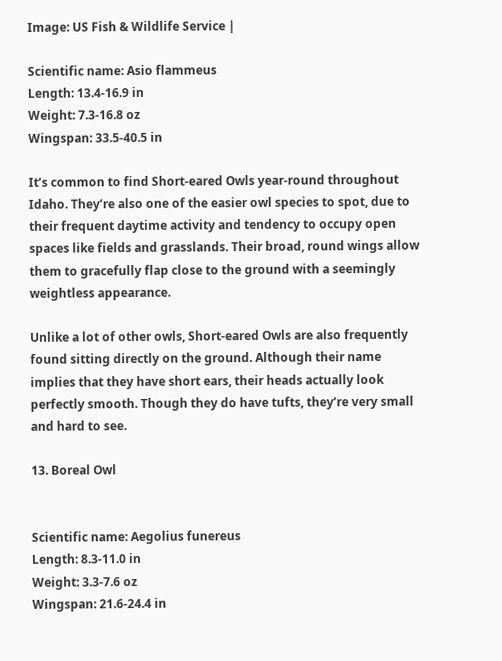Image: US Fish & Wildlife Service |

Scientific name: Asio flammeus
Length: 13.4-16.9 in
Weight: 7.3-16.8 oz
Wingspan: 33.5-40.5 in

It’s common to find Short-eared Owls year-round throughout Idaho. They’re also one of the easier owl species to spot, due to their frequent daytime activity and tendency to occupy open spaces like fields and grasslands. Their broad, round wings allow them to gracefully flap close to the ground with a seemingly weightless appearance.

Unlike a lot of other owls, Short-eared Owls are also frequently found sitting directly on the ground. Although their name implies that they have short ears, their heads actually look perfectly smooth. Though they do have tufts, they’re very small and hard to see.

13. Boreal Owl


Scientific name: Aegolius funereus
Length: 8.3-11.0 in
Weight: 3.3-7.6 oz
Wingspan: 21.6-24.4 in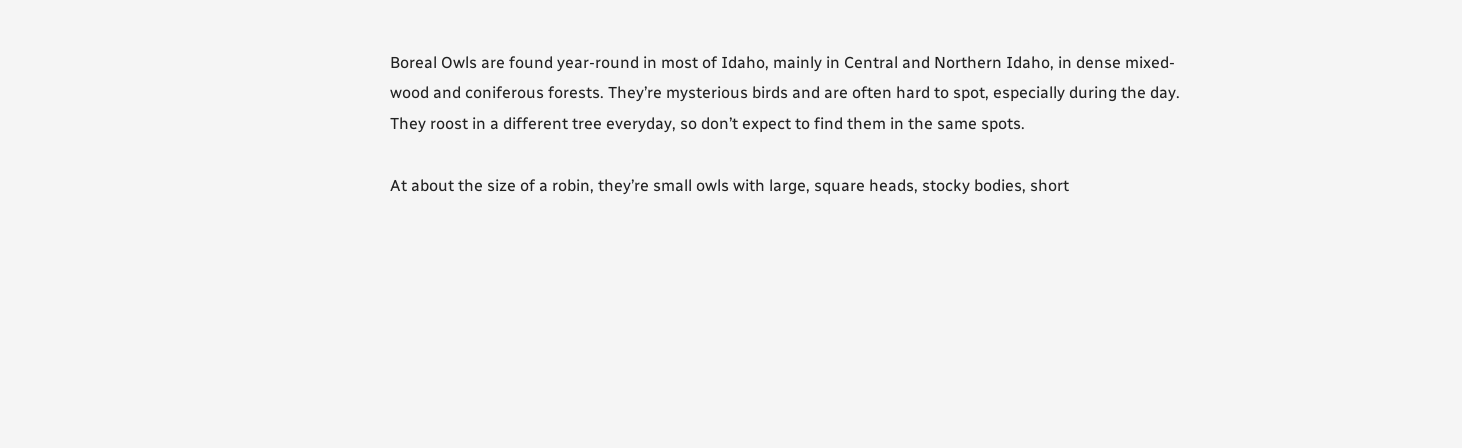Boreal Owls are found year-round in most of Idaho, mainly in Central and Northern Idaho, in dense mixed-wood and coniferous forests. They’re mysterious birds and are often hard to spot, especially during the day. They roost in a different tree everyday, so don’t expect to find them in the same spots.

At about the size of a robin, they’re small owls with large, square heads, stocky bodies, short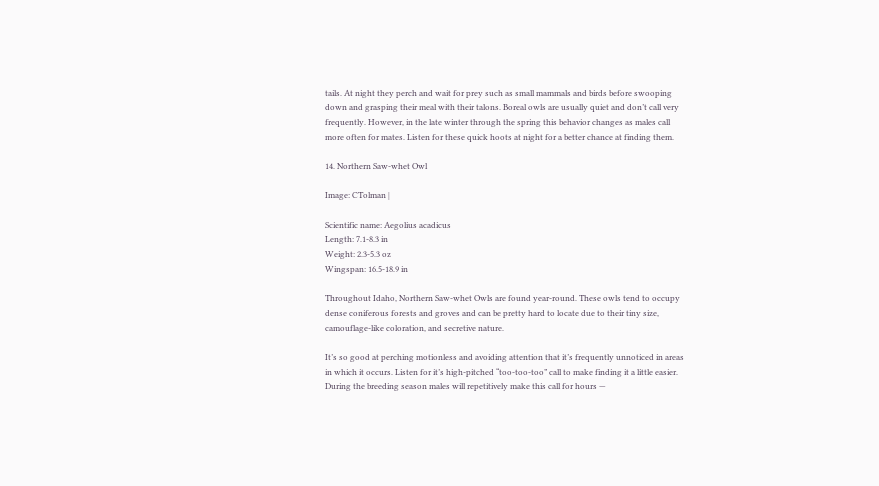tails. At night they perch and wait for prey such as small mammals and birds before swooping down and grasping their meal with their talons. Boreal owls are usually quiet and don’t call very frequently. However, in the late winter through the spring this behavior changes as males call more often for mates. Listen for these quick hoots at night for a better chance at finding them.

14. Northern Saw-whet Owl

Image: CTolman |

Scientific name: Aegolius acadicus
Length: 7.1-8.3 in
Weight: 2.3-5.3 oz
Wingspan: 16.5-18.9 in

Throughout Idaho, Northern Saw-whet Owls are found year-round. These owls tend to occupy dense coniferous forests and groves and can be pretty hard to locate due to their tiny size, camouflage-like coloration, and secretive nature.

It’s so good at perching motionless and avoiding attention that it’s frequently unnoticed in areas in which it occurs. Listen for it’s high-pitched “too-too-too” call to make finding it a little easier. During the breeding season males will repetitively make this call for hours —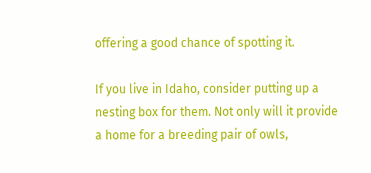offering a good chance of spotting it.

If you live in Idaho, consider putting up a nesting box for them. Not only will it provide a home for a breeding pair of owls,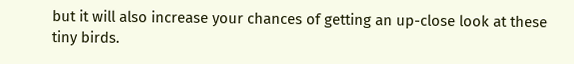but it will also increase your chances of getting an up-close look at these tiny birds.